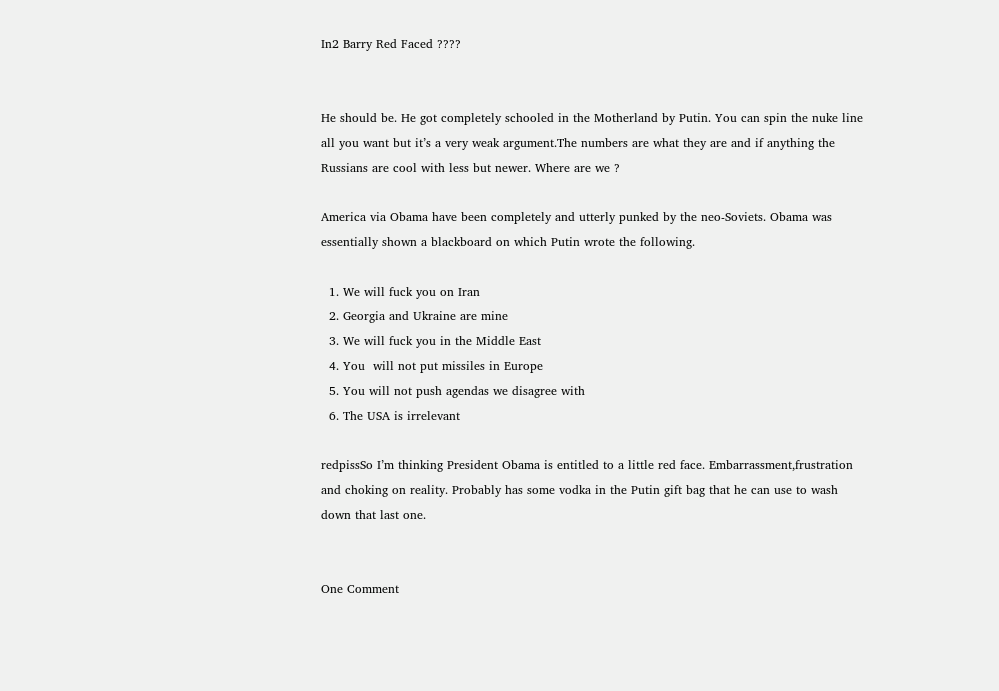In2 Barry Red Faced ????


He should be. He got completely schooled in the Motherland by Putin. You can spin the nuke line all you want but it’s a very weak argument.The numbers are what they are and if anything the Russians are cool with less but newer. Where are we ?

America via Obama have been completely and utterly punked by the neo-Soviets. Obama was essentially shown a blackboard on which Putin wrote the following.

  1. We will fuck you on Iran
  2. Georgia and Ukraine are mine
  3. We will fuck you in the Middle East
  4. You  will not put missiles in Europe
  5. You will not push agendas we disagree with
  6. The USA is irrelevant

redpissSo I’m thinking President Obama is entitled to a little red face. Embarrassment,frustration and choking on reality. Probably has some vodka in the Putin gift bag that he can use to wash down that last one.


One Comment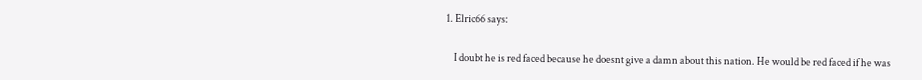1. Elric66 says:

    I doubt he is red faced because he doesnt give a damn about this nation. He would be red faced if he was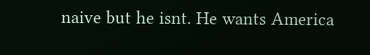naive but he isnt. He wants America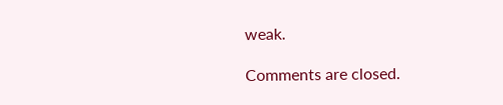weak.

Comments are closed.